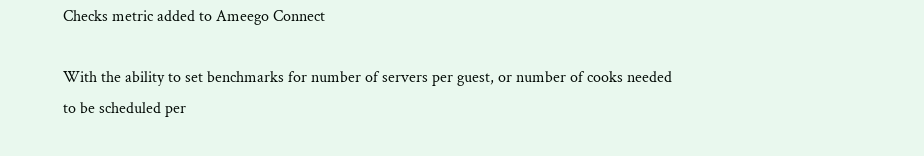Checks metric added to Ameego Connect

With the ability to set benchmarks for number of servers per guest, or number of cooks needed to be scheduled per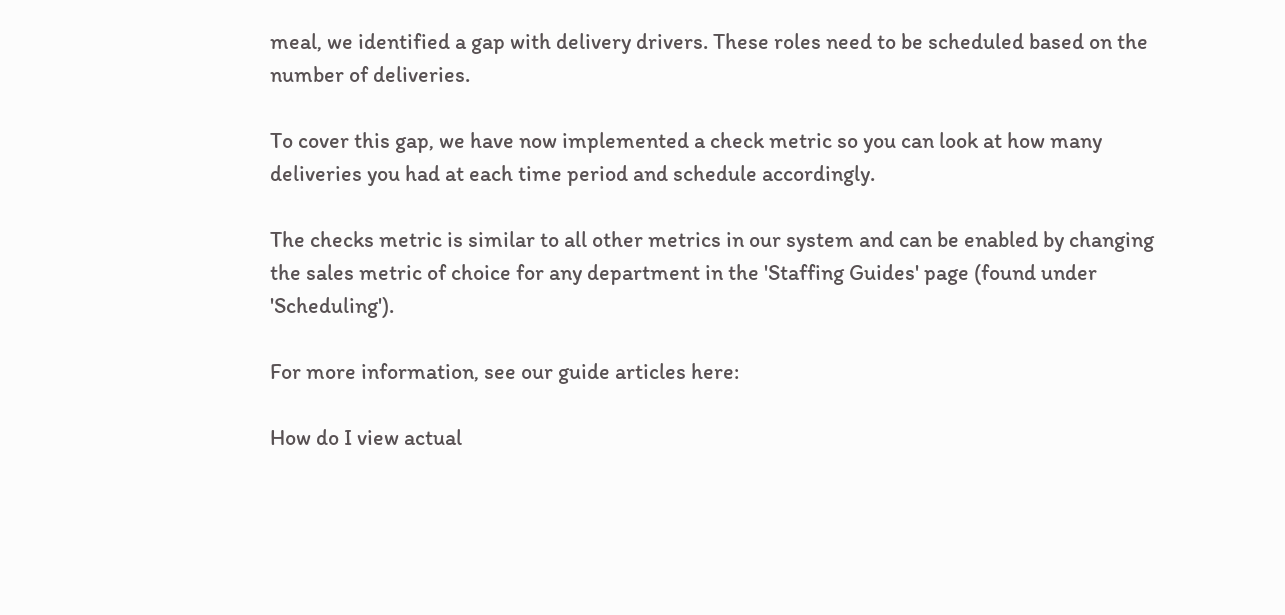meal, we identified a gap with delivery drivers. These roles need to be scheduled based on the number of deliveries.

To cover this gap, we have now implemented a check metric so you can look at how many deliveries you had at each time period and schedule accordingly.

The checks metric is similar to all other metrics in our system and can be enabled by changing the sales metric of choice for any department in the 'Staffing Guides' page (found under 'Scheduling').

For more information, see our guide articles here:

How do I view actual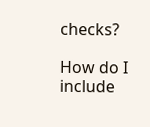checks?

How do I include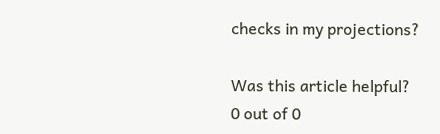checks in my projections?

Was this article helpful?
0 out of 0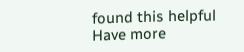found this helpful
Have more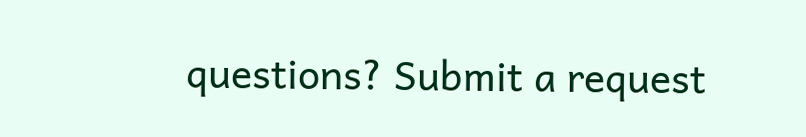questions? Submit a request